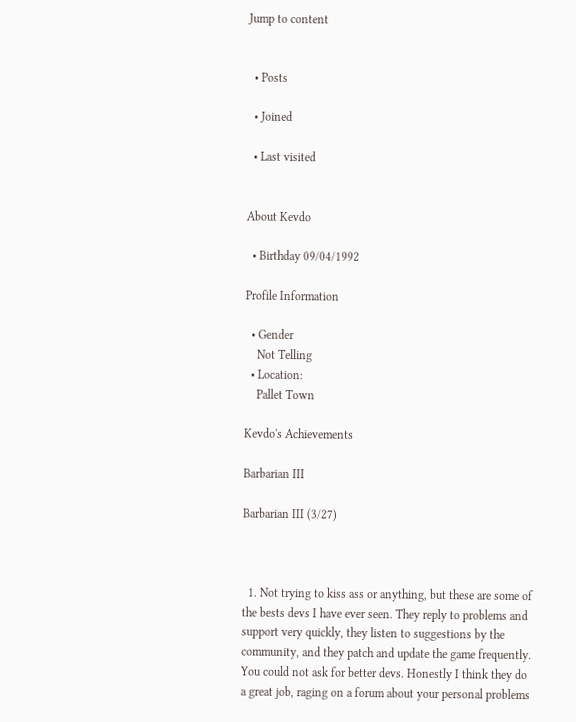Jump to content


  • Posts

  • Joined

  • Last visited


About Kevdo

  • Birthday 09/04/1992

Profile Information

  • Gender
    Not Telling
  • Location:
    Pallet Town

Kevdo's Achievements

Barbarian III

Barbarian III (3/27)



  1. Not trying to kiss ass or anything, but these are some of the bests devs I have ever seen. They reply to problems and support very quickly, they listen to suggestions by the community, and they patch and update the game frequently. You could not ask for better devs. Honestly I think they do a great job, raging on a forum about your personal problems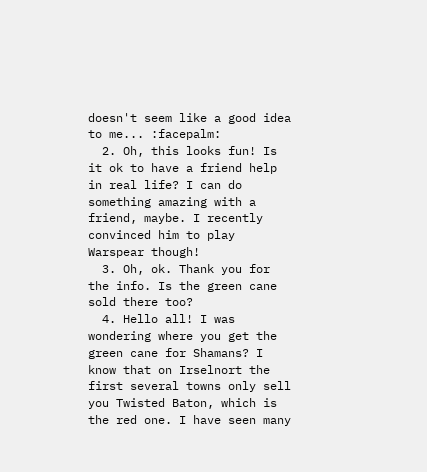doesn't seem like a good idea to me... :facepalm:
  2. Oh, this looks fun! Is it ok to have a friend help in real life? I can do something amazing with a friend, maybe. I recently convinced him to play Warspear though!
  3. Oh, ok. Thank you for the info. Is the green cane sold there too?
  4. Hello all! I was wondering where you get the green cane for Shamans? I know that on Irselnort the first several towns only sell you Twisted Baton, which is the red one. I have seen many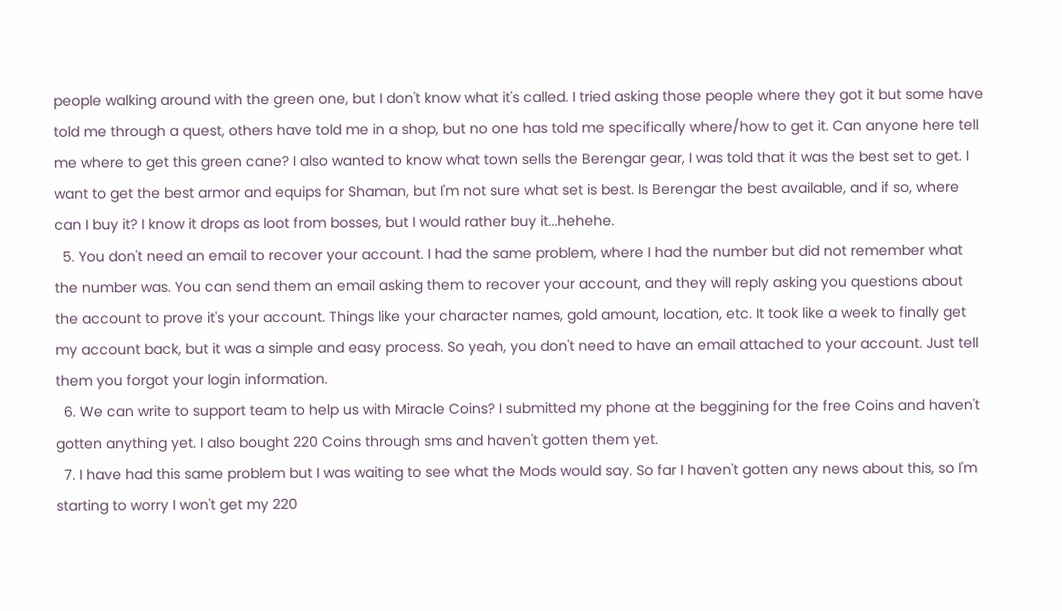people walking around with the green one, but I don't know what it's called. I tried asking those people where they got it but some have told me through a quest, others have told me in a shop, but no one has told me specifically where/how to get it. Can anyone here tell me where to get this green cane? I also wanted to know what town sells the Berengar gear, I was told that it was the best set to get. I want to get the best armor and equips for Shaman, but I'm not sure what set is best. Is Berengar the best available, and if so, where can I buy it? I know it drops as loot from bosses, but I would rather buy it...hehehe.
  5. You don't need an email to recover your account. I had the same problem, where I had the number but did not remember what the number was. You can send them an email asking them to recover your account, and they will reply asking you questions about the account to prove it's your account. Things like your character names, gold amount, location, etc. It took like a week to finally get my account back, but it was a simple and easy process. So yeah, you don't need to have an email attached to your account. Just tell them you forgot your login information.
  6. We can write to support team to help us with Miracle Coins? I submitted my phone at the beggining for the free Coins and haven't gotten anything yet. I also bought 220 Coins through sms and haven't gotten them yet.
  7. I have had this same problem but I was waiting to see what the Mods would say. So far I haven't gotten any news about this, so I'm starting to worry I won't get my 220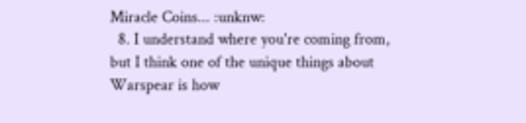Miracle Coins... :unknw:
  8. I understand where you're coming from, but I think one of the unique things about Warspear is how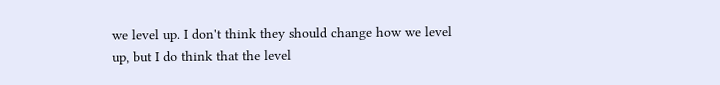we level up. I don't think they should change how we level up, but I do think that the level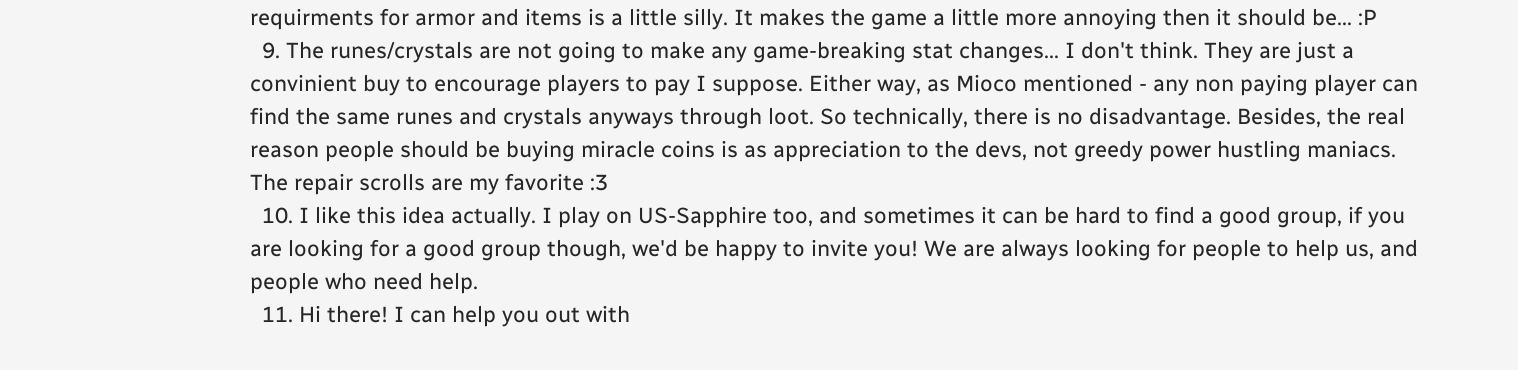requirments for armor and items is a little silly. It makes the game a little more annoying then it should be... :P
  9. The runes/crystals are not going to make any game-breaking stat changes... I don't think. They are just a convinient buy to encourage players to pay I suppose. Either way, as Mioco mentioned - any non paying player can find the same runes and crystals anyways through loot. So technically, there is no disadvantage. Besides, the real reason people should be buying miracle coins is as appreciation to the devs, not greedy power hustling maniacs. The repair scrolls are my favorite :3
  10. I like this idea actually. I play on US-Sapphire too, and sometimes it can be hard to find a good group, if you are looking for a good group though, we'd be happy to invite you! We are always looking for people to help us, and people who need help.
  11. Hi there! I can help you out with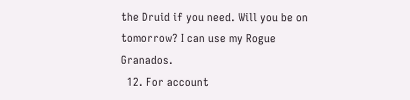the Druid if you need. Will you be on tomorrow? I can use my Rogue Granados.
  12. For account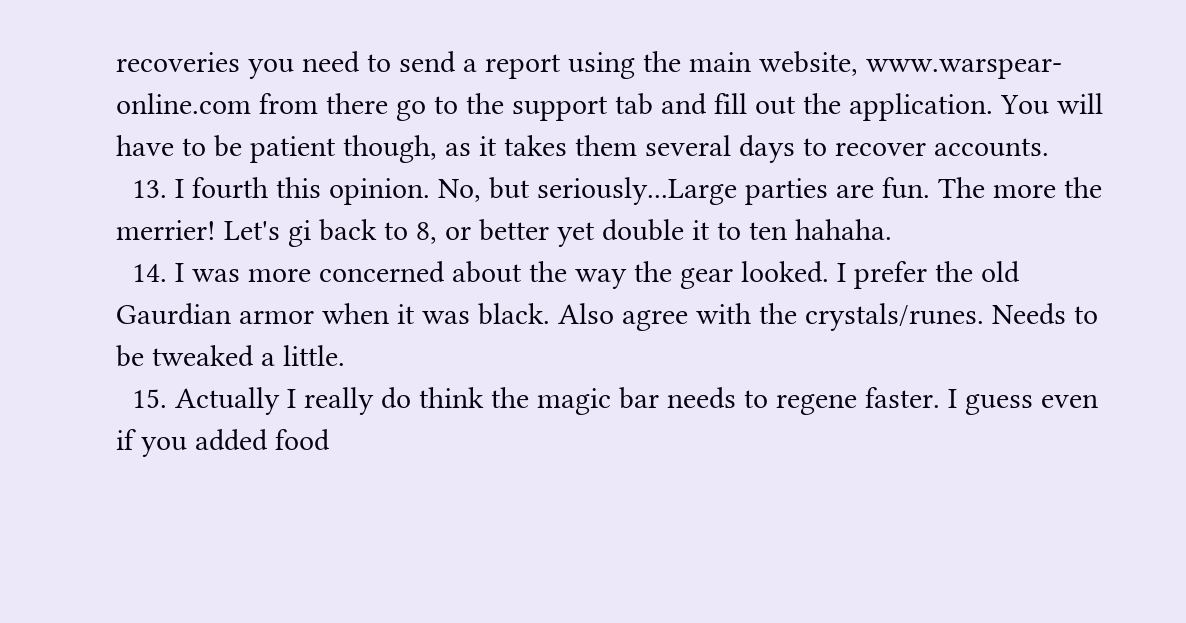recoveries you need to send a report using the main website, www.warspear-online.com from there go to the support tab and fill out the application. You will have to be patient though, as it takes them several days to recover accounts.
  13. I fourth this opinion. No, but seriously...Large parties are fun. The more the merrier! Let's gi back to 8, or better yet double it to ten hahaha.
  14. I was more concerned about the way the gear looked. I prefer the old Gaurdian armor when it was black. Also agree with the crystals/runes. Needs to be tweaked a little.
  15. Actually I really do think the magic bar needs to regene faster. I guess even if you added food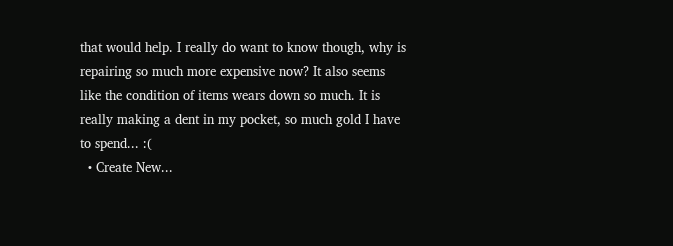that would help. I really do want to know though, why is repairing so much more expensive now? It also seems like the condition of items wears down so much. It is really making a dent in my pocket, so much gold I have to spend... :(
  • Create New...